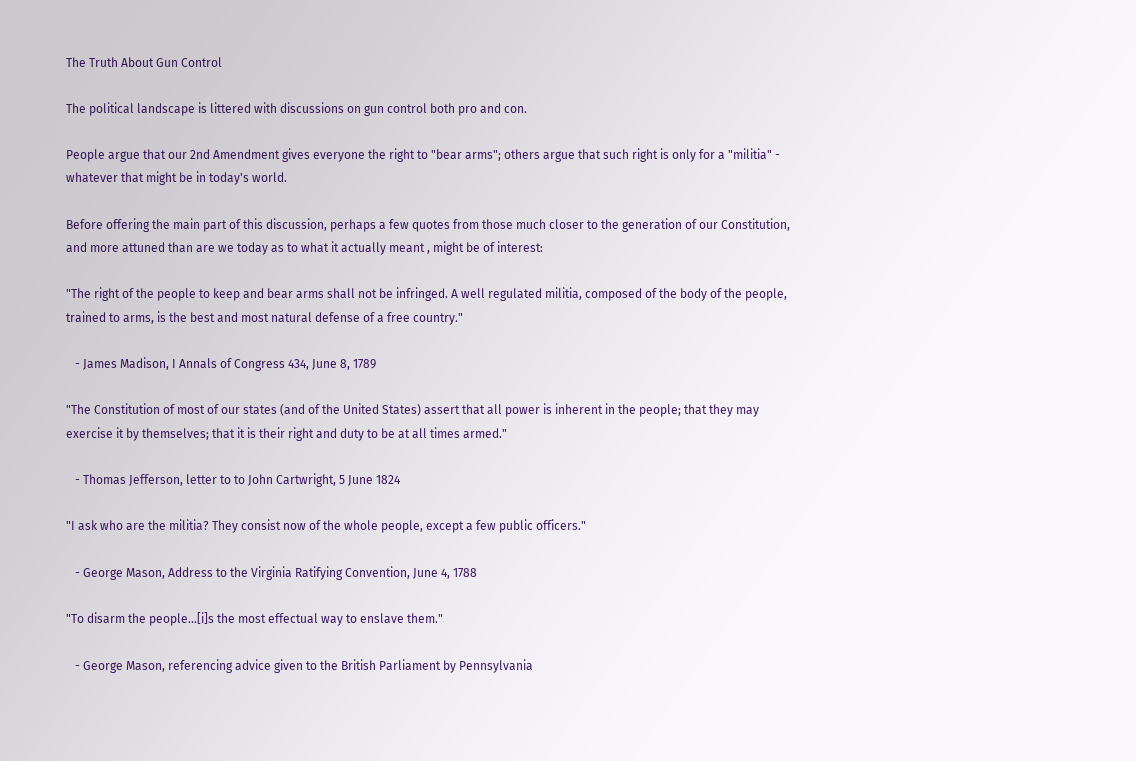The Truth About Gun Control

The political landscape is littered with discussions on gun control both pro and con.

People argue that our 2nd Amendment gives everyone the right to "bear arms"; others argue that such right is only for a "militia" - whatever that might be in today's world.

Before offering the main part of this discussion, perhaps a few quotes from those much closer to the generation of our Constitution, and more attuned than are we today as to what it actually meant , might be of interest:

"The right of the people to keep and bear arms shall not be infringed. A well regulated militia, composed of the body of the people, trained to arms, is the best and most natural defense of a free country."

   - James Madison, I Annals of Congress 434, June 8, 1789

"The Constitution of most of our states (and of the United States) assert that all power is inherent in the people; that they may exercise it by themselves; that it is their right and duty to be at all times armed."

   - Thomas Jefferson, letter to to John Cartwright, 5 June 1824

"I ask who are the militia? They consist now of the whole people, except a few public officers."

   - George Mason, Address to the Virginia Ratifying Convention, June 4, 1788

"To disarm the people...[i]s the most effectual way to enslave them."

   - George Mason, referencing advice given to the British Parliament by Pennsylvania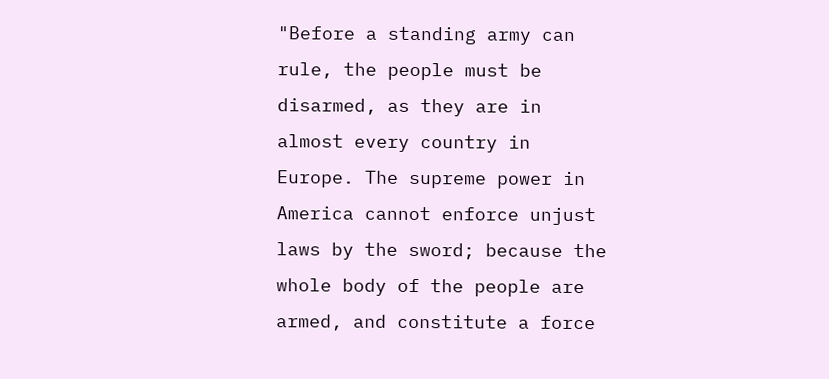"Before a standing army can rule, the people must be disarmed, as they are in almost every country in Europe. The supreme power in America cannot enforce unjust laws by the sword; because the whole body of the people are armed, and constitute a force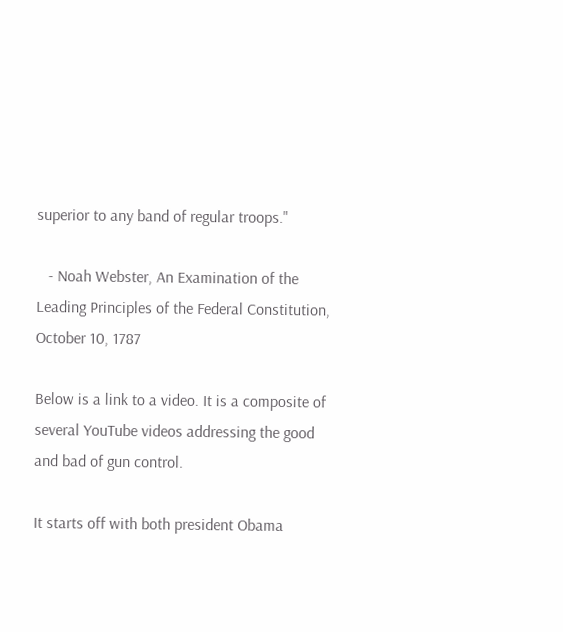superior to any band of regular troops."

   - Noah Webster, An Examination of the Leading Principles of the Federal Constitution, October 10, 1787

Below is a link to a video. It is a composite of several YouTube videos addressing the good and bad of gun control.

It starts off with both president Obama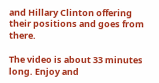and Hillary Clinton offering their positions and goes from there.

The video is about 33 minutes long. Enjoy and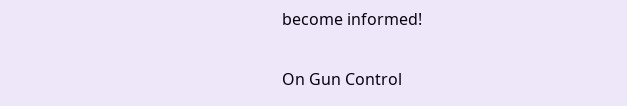become informed!

On Gun Control